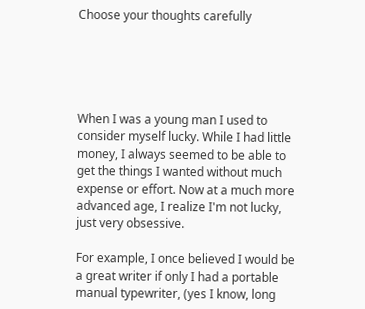Choose your thoughts carefully





When I was a young man I used to consider myself lucky. While I had little money, I always seemed to be able to get the things I wanted without much expense or effort. Now at a much more advanced age, I realize I'm not lucky, just very obsessive.

For example, I once believed I would be a great writer if only I had a portable manual typewriter, (yes I know, long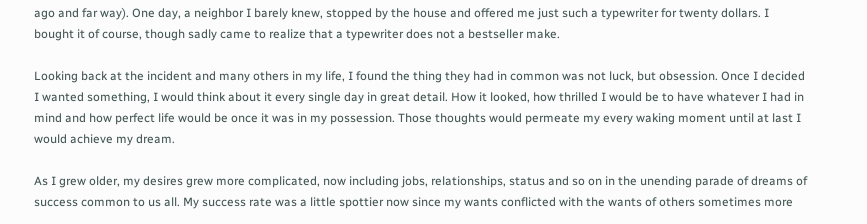ago and far way). One day, a neighbor I barely knew, stopped by the house and offered me just such a typewriter for twenty dollars. I bought it of course, though sadly came to realize that a typewriter does not a bestseller make.

Looking back at the incident and many others in my life, I found the thing they had in common was not luck, but obsession. Once I decided I wanted something, I would think about it every single day in great detail. How it looked, how thrilled I would be to have whatever I had in mind and how perfect life would be once it was in my possession. Those thoughts would permeate my every waking moment until at last I would achieve my dream.

As I grew older, my desires grew more complicated, now including jobs, relationships, status and so on in the unending parade of dreams of success common to us all. My success rate was a little spottier now since my wants conflicted with the wants of others sometimes more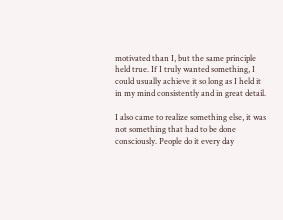motivated than I, but the same principle held true. If I truly wanted something, I could usually achieve it so long as I held it in my mind consistently and in great detail.

I also came to realize something else, it was not something that had to be done consciously. People do it every day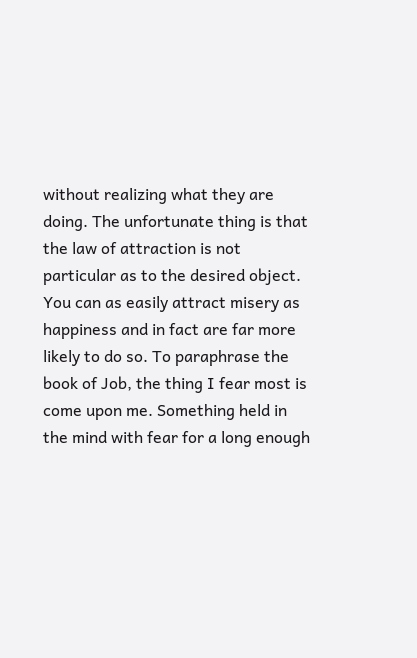without realizing what they are doing. The unfortunate thing is that the law of attraction is not particular as to the desired object. You can as easily attract misery as happiness and in fact are far more likely to do so. To paraphrase the book of Job, the thing I fear most is come upon me. Something held in the mind with fear for a long enough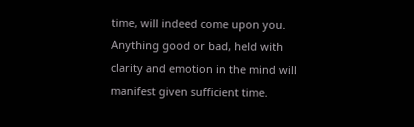time, will indeed come upon you. Anything good or bad, held with clarity and emotion in the mind will manifest given sufficient time.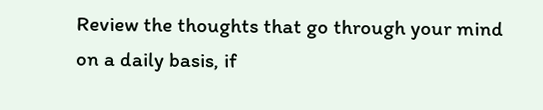Review the thoughts that go through your mind on a daily basis, if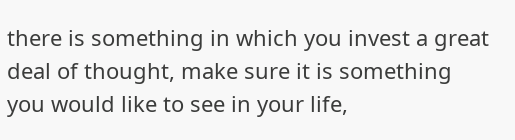there is something in which you invest a great deal of thought, make sure it is something you would like to see in your life,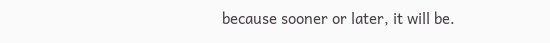because sooner or later, it will be.